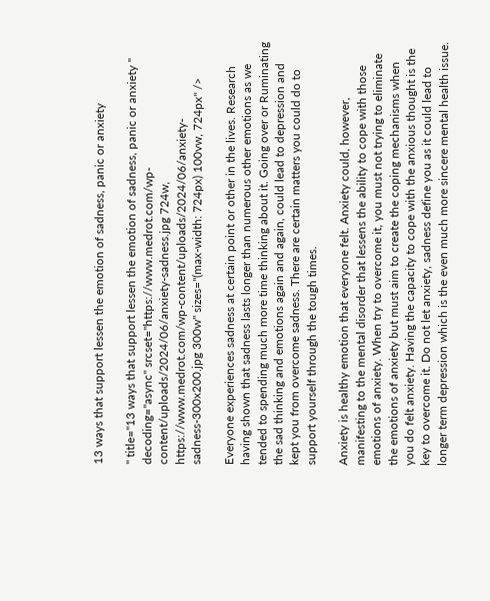13 ways that support lessen the emotion of sadness, panic or anxiety

" title="13 ways that support lessen the emotion of sadness, panic or anxiety " decoding="async" srcset="https://www.medrot.com/wp-content/uploads/2024/06/anxiety-sadness.jpg 724w, https://www.medrot.com/wp-content/uploads/2024/06/anxiety-sadness-300x200.jpg 300w" sizes="(max-width: 724px) 100vw, 724px" />

Everyone experiences sadness at certain point or other in the lives. Research having shown that sadness lasts longer than numerous other emotions as we tended to spending much more time thinking about it. Going over or Ruminating the sad thinking and emotions again and again, could lead to depression and kept you from overcome sadness. There are certain matters you could do to support yourself through the tough times.

Anxiety is healthy emotion that everyone felt. Anxiety could, however, manifesting to the mental disorder that lessens the ability to cope with those emotions of anxiety. When try to overcome it, you must not trying to eliminate the emotions of anxiety but must aim to create the coping mechanisms when you do felt anxiety. Having the capacity to cope with the anxious thought is the key to overcome it. Do not let anxiety, sadness define you as it could lead to longer term depression which is the even much more sincere mental health issue.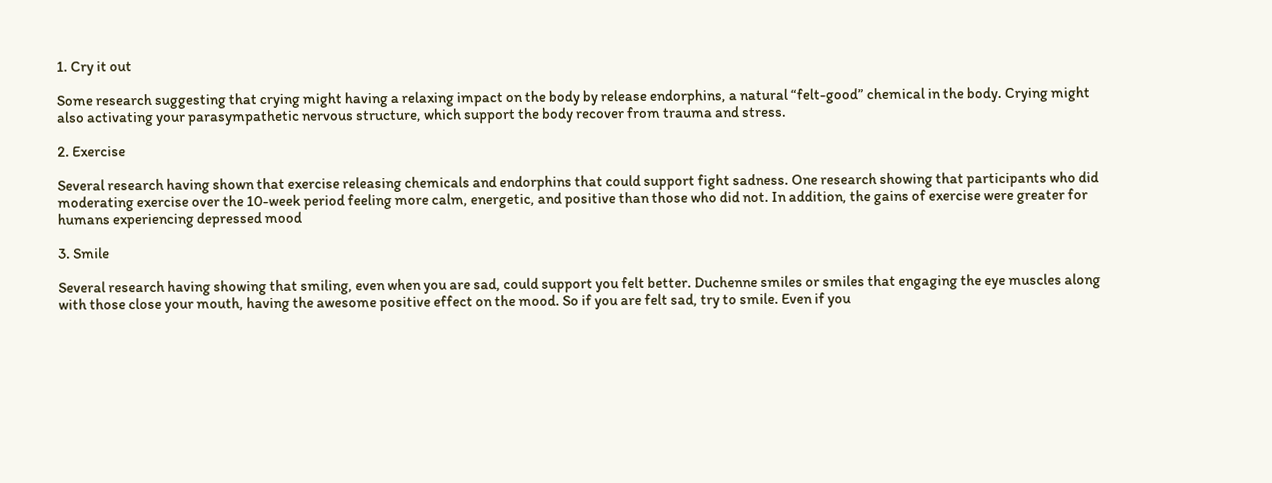1. Cry it out

Some research suggesting that crying might having a relaxing impact on the body by release endorphins, a natural “felt-good” chemical in the body. Crying might also activating your parasympathetic nervous structure, which support the body recover from trauma and stress.

2. Exercise

Several research having shown that exercise releasing chemicals and endorphins that could support fight sadness. One research showing that participants who did moderating exercise over the 10-week period feeling more calm, energetic, and positive than those who did not. In addition, the gains of exercise were greater for humans experiencing depressed mood

3. Smile

Several research having showing that smiling, even when you are sad, could support you felt better. Duchenne smiles or smiles that engaging the eye muscles along with those close your mouth, having the awesome positive effect on the mood. So if you are felt sad, try to smile. Even if you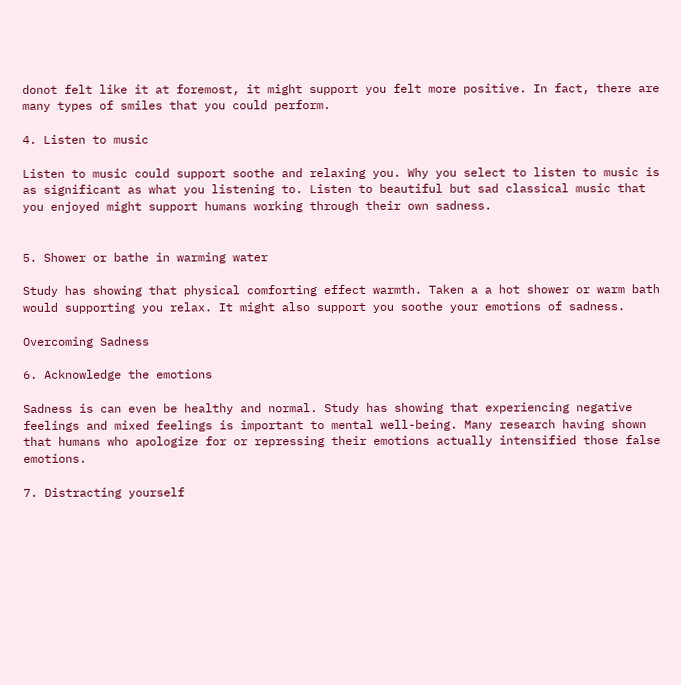donot felt like it at foremost, it might support you felt more positive. In fact, there are many types of smiles that you could perform.

4. Listen to music

Listen to music could support soothe and relaxing you. Why you select to listen to music is as significant as what you listening to. Listen to beautiful but sad classical music that you enjoyed might support humans working through their own sadness.


5. Shower or bathe in warming water

Study has showing that physical comforting effect warmth. Taken a a hot shower or warm bath would supporting you relax. It might also support you soothe your emotions of sadness.

Overcoming Sadness

6. Acknowledge the emotions

Sadness is can even be healthy and normal. Study has showing that experiencing negative feelings and mixed feelings is important to mental well-being. Many research having shown that humans who apologize for or repressing their emotions actually intensified those false emotions.

7. Distracting yourself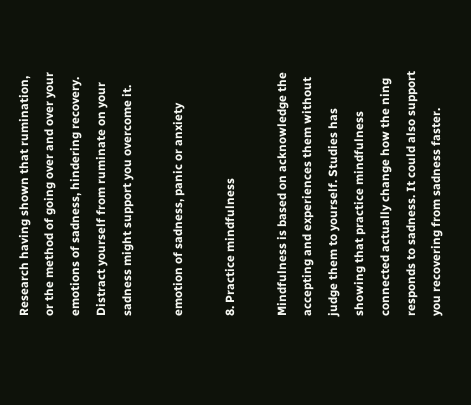Research having shown that rumination, or the method of going over and over your emotions of sadness, hindering recovery. Distract yourself from ruminate on your sadness might support you overcome it.

emotion of sadness, panic or anxiety

8. Practice mindfulness

Mindfulness is based on acknowledge the accepting and experiences them without judge them to yourself. Studies has showing that practice mindfulness connected actually change how the ning responds to sadness. It could also support you recovering from sadness faster.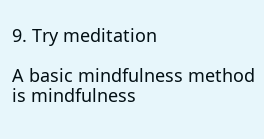9. Try meditation

A basic mindfulness method is mindfulness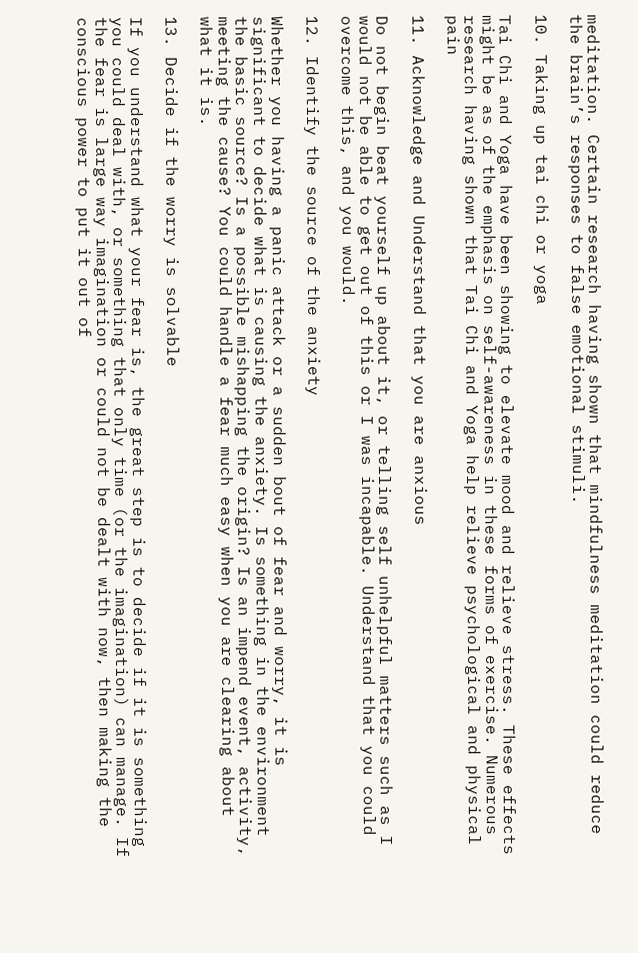meditation. Certain research having shown that mindfulness meditation could reduce the brain’s responses to false emotional stimuli.

10. Taking up tai chi or yoga

Tai Chi and Yoga have been showing to elevate mood and relieve stress. These effects might be as of the emphasis on self-awareness in these forms of exercise. Numerous research having shown that Tai Chi and Yoga help relieve psychological and physical pain

11. Acknowledge and Understand that you are anxious

Do not begin beat yourself up about it, or telling self unhelpful matters such as I would not be able to get out of this or I was incapable. Understand that you could overcome this, and you would.

12. Identify the source of the anxiety

Whether you having a panic attack or a sudden bout of fear and worry, it is significant to decide what is causing the anxiety. Is something in the environment the basic source? Is a possible mishapping the origin? Is an impend event, activity, meeting the cause? You could handle a fear much easy when you are clearing about what it is.

13. Decide if the worry is solvable

If you understand what your fear is, the great step is to decide if it is something you could deal with, or something that only time (or the imagination) can manage. If the fear is large way imagination or could not be dealt with now, then making the conscious power to put it out of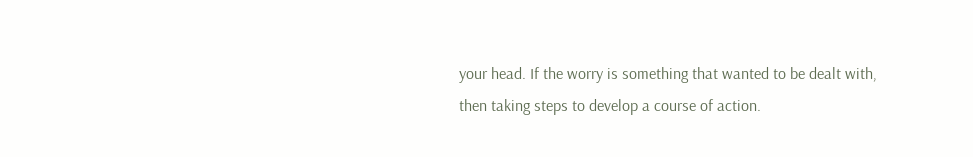your head. If the worry is something that wanted to be dealt with, then taking steps to develop a course of action.